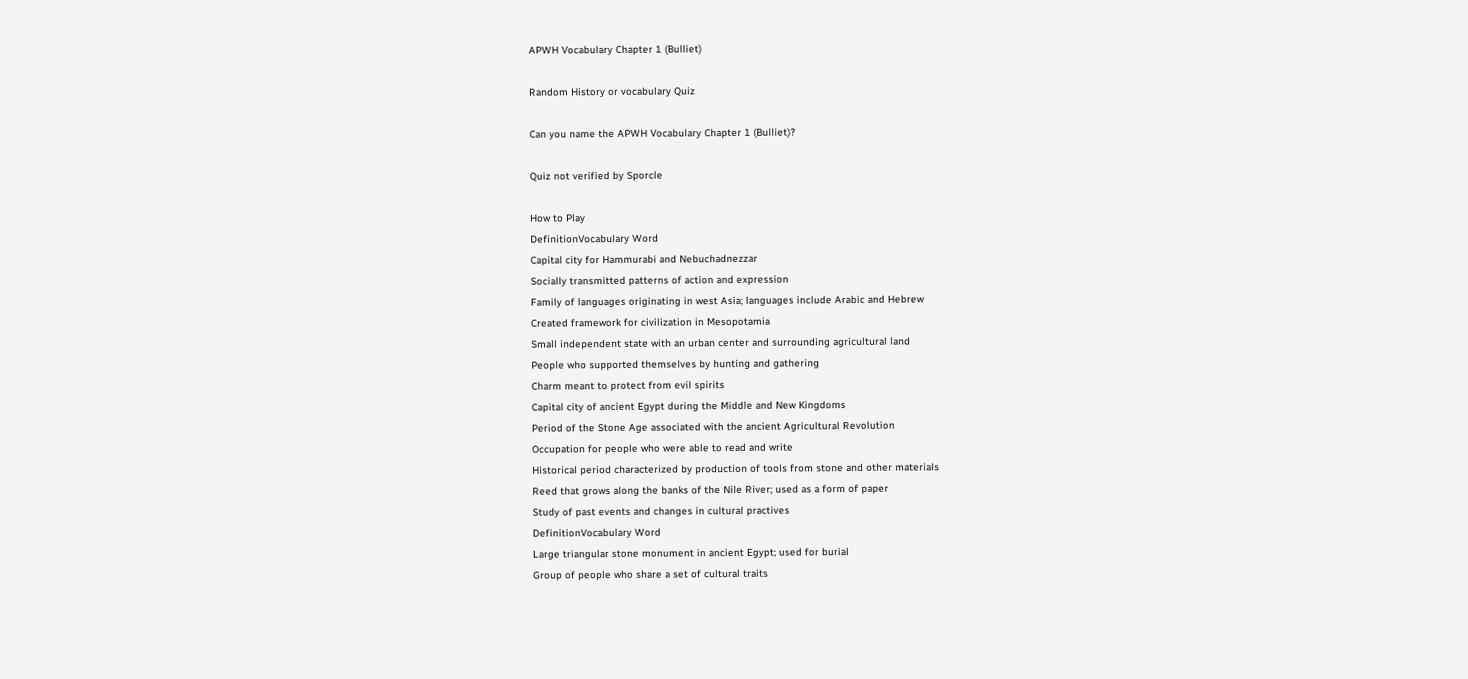APWH Vocabulary Chapter 1 (Bulliet)

Random History or vocabulary Quiz

Can you name the APWH Vocabulary Chapter 1 (Bulliet)?

Quiz not verified by Sporcle

How to Play
DefinitionVocabulary Word
Capital city for Hammurabi and Nebuchadnezzar
Socially transmitted patterns of action and expression
Family of languages originating in west Asia; languages include Arabic and Hebrew
Created framework for civilization in Mesopotamia
Small independent state with an urban center and surrounding agricultural land
People who supported themselves by hunting and gathering
Charm meant to protect from evil spirits
Capital city of ancient Egypt during the Middle and New Kingdoms
Period of the Stone Age associated with the ancient Agricultural Revolution
Occupation for people who were able to read and write
Historical period characterized by production of tools from stone and other materials
Reed that grows along the banks of the Nile River; used as a form of paper
Study of past events and changes in cultural practives
DefinitionVocabulary Word
Large triangular stone monument in ancient Egypt; used for burial
Group of people who share a set of cultural traits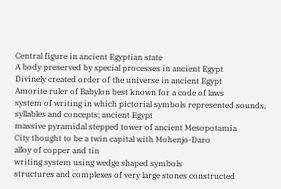Central figure in ancient Egyptian state
A body preserved by special processes in ancient Egypt
Divinely created order of the universe in ancient Egypt
Amorite ruler of Babylon best known for a code of laws
system of writing in which pictorial symbols represented sounds, syllables and concepts; ancient Egypt
massive pyramidal stepped tower of ancient Mesopotamia
City thought to be a twin capital with Mohenjo-Daro
alloy of copper and tin
writing system using wedge shaped symbols
structures and complexes of very large stones constructed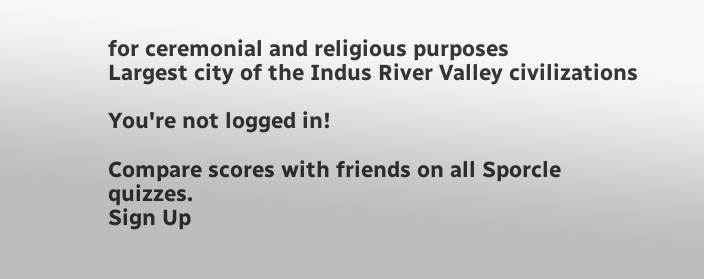for ceremonial and religious purposes
Largest city of the Indus River Valley civilizations

You're not logged in!

Compare scores with friends on all Sporcle quizzes.
Sign Up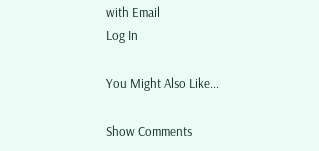with Email
Log In

You Might Also Like...

Show Comments